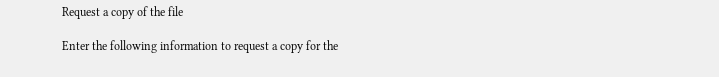Request a copy of the file

Enter the following information to request a copy for the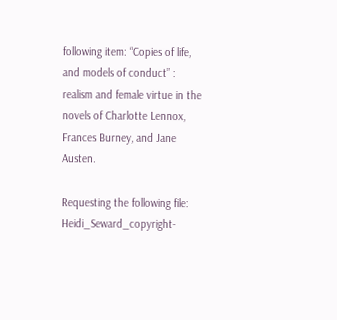following item: “Copies of life, and models of conduct” : realism and female virtue in the novels of Charlotte Lennox, Frances Burney, and Jane Austen.

Requesting the following file: Heidi_Seward_copyright-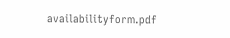availabilityform.pdf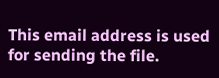This email address is used for sending the file.